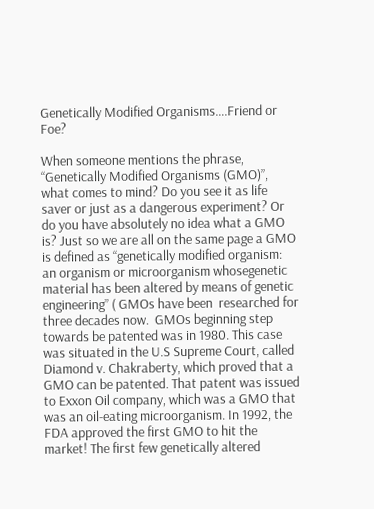Genetically Modified Organisms….Friend or Foe?

When someone mentions the phrase, “Genetically Modified Organisms (GMO)”, what comes to mind? Do you see it as life saver or just as a dangerous experiment? Or do you have absolutely no idea what a GMO is? Just so we are all on the same page a GMO is defined as “genetically modified organism: an organism or microorganism whosegenetic material has been altered by means of genetic engineering” ( GMOs have been  researched for three decades now.  GMOs beginning step towards be patented was in 1980. This case was situated in the U.S Supreme Court, called Diamond v. Chakraberty, which proved that a GMO can be patented. That patent was issued to Exxon Oil company, which was a GMO that was an oil-eating microorganism. In 1992, the FDA approved the first GMO to hit the market! The first few genetically altered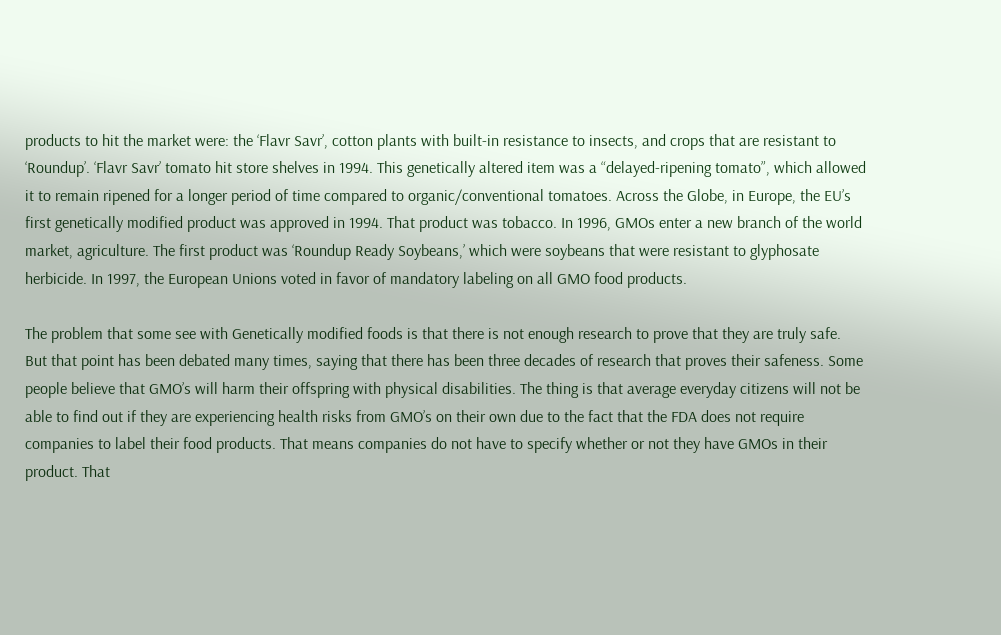products to hit the market were: the ‘Flavr Savr’, cotton plants with built-in resistance to insects, and crops that are resistant to ‘Roundup’. ‘Flavr Savr’ tomato hit store shelves in 1994. This genetically altered item was a “delayed-ripening tomato”, which allowed it to remain ripened for a longer period of time compared to organic/conventional tomatoes. Across the Globe, in Europe, the EU’s first genetically modified product was approved in 1994. That product was tobacco. In 1996, GMOs enter a new branch of the world market, agriculture. The first product was ‘Roundup Ready Soybeans,’ which were soybeans that were resistant to glyphosate herbicide. In 1997, the European Unions voted in favor of mandatory labeling on all GMO food products.

The problem that some see with Genetically modified foods is that there is not enough research to prove that they are truly safe. But that point has been debated many times, saying that there has been three decades of research that proves their safeness. Some people believe that GMO’s will harm their offspring with physical disabilities. The thing is that average everyday citizens will not be able to find out if they are experiencing health risks from GMO’s on their own due to the fact that the FDA does not require companies to label their food products. That means companies do not have to specify whether or not they have GMOs in their product. That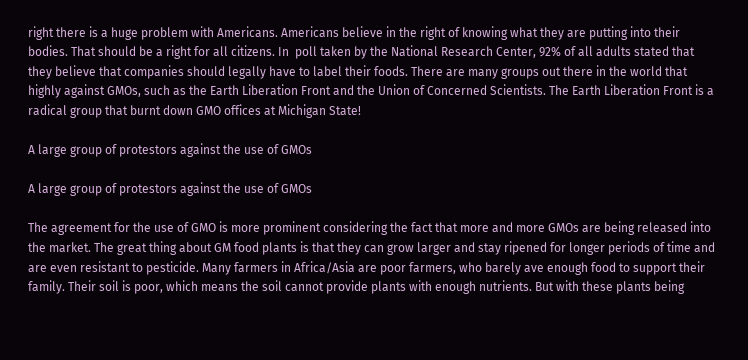right there is a huge problem with Americans. Americans believe in the right of knowing what they are putting into their bodies. That should be a right for all citizens. In  poll taken by the National Research Center, 92% of all adults stated that they believe that companies should legally have to label their foods. There are many groups out there in the world that highly against GMOs, such as the Earth Liberation Front and the Union of Concerned Scientists. The Earth Liberation Front is a radical group that burnt down GMO offices at Michigan State!

A large group of protestors against the use of GMOs

A large group of protestors against the use of GMOs

The agreement for the use of GMO is more prominent considering the fact that more and more GMOs are being released into the market. The great thing about GM food plants is that they can grow larger and stay ripened for longer periods of time and are even resistant to pesticide. Many farmers in Africa/Asia are poor farmers, who barely ave enough food to support their family. Their soil is poor, which means the soil cannot provide plants with enough nutrients. But with these plants being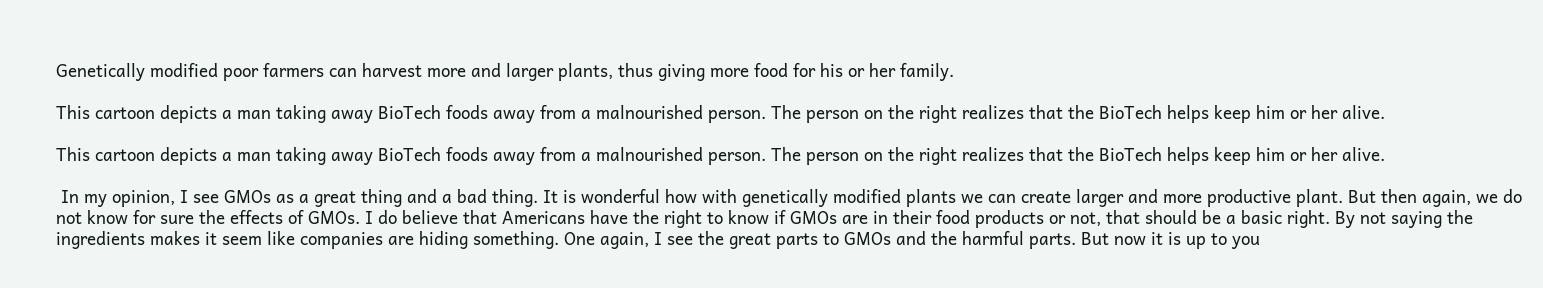Genetically modified poor farmers can harvest more and larger plants, thus giving more food for his or her family.

This cartoon depicts a man taking away BioTech foods away from a malnourished person. The person on the right realizes that the BioTech helps keep him or her alive.

This cartoon depicts a man taking away BioTech foods away from a malnourished person. The person on the right realizes that the BioTech helps keep him or her alive.

 In my opinion, I see GMOs as a great thing and a bad thing. It is wonderful how with genetically modified plants we can create larger and more productive plant. But then again, we do not know for sure the effects of GMOs. I do believe that Americans have the right to know if GMOs are in their food products or not, that should be a basic right. By not saying the ingredients makes it seem like companies are hiding something. One again, I see the great parts to GMOs and the harmful parts. But now it is up to you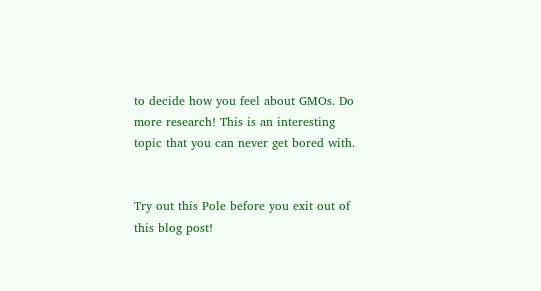to decide how you feel about GMOs. Do more research! This is an interesting topic that you can never get bored with.


Try out this Pole before you exit out of this blog post!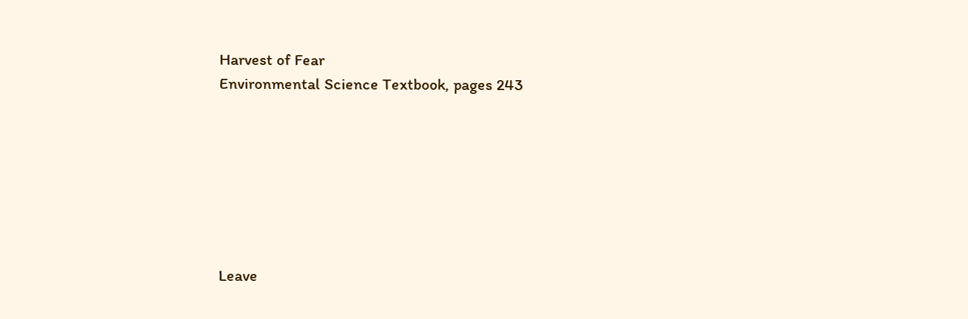Harvest of Fear
Environmental Science Textbook, pages 243







Leave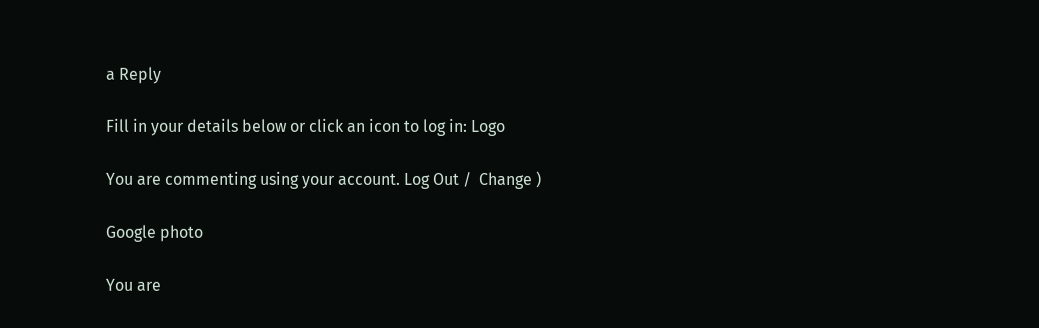a Reply

Fill in your details below or click an icon to log in: Logo

You are commenting using your account. Log Out /  Change )

Google photo

You are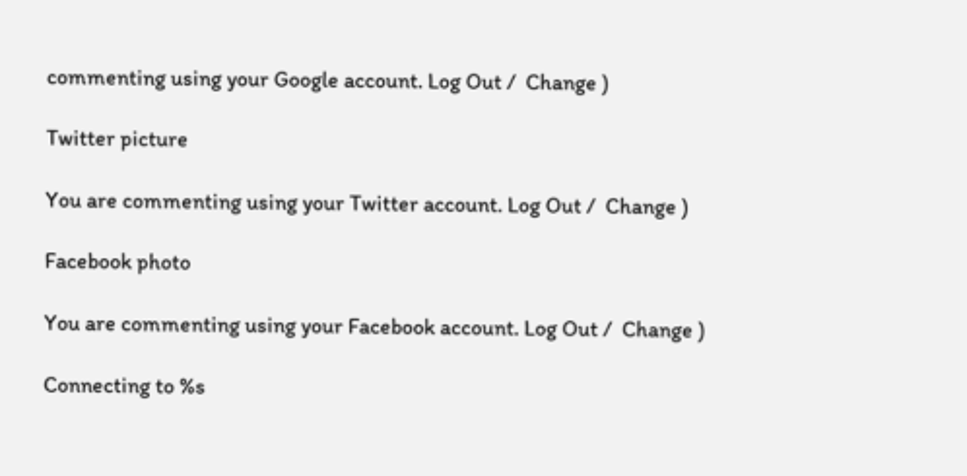commenting using your Google account. Log Out /  Change )

Twitter picture

You are commenting using your Twitter account. Log Out /  Change )

Facebook photo

You are commenting using your Facebook account. Log Out /  Change )

Connecting to %s